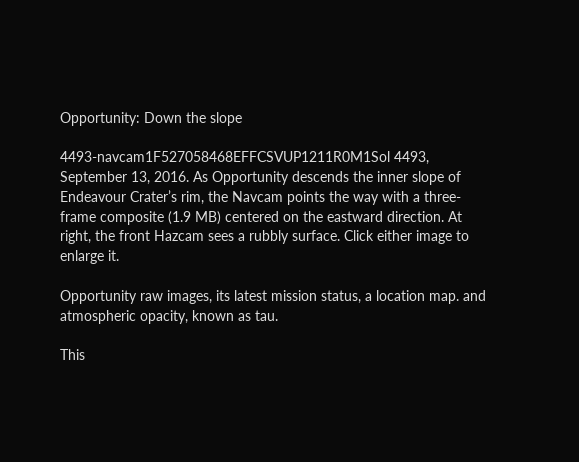Opportunity: Down the slope

4493-navcam1F527058468EFFCSVUP1211R0M1Sol 4493, September 13, 2016. As Opportunity descends the inner slope of Endeavour Crater’s rim, the Navcam points the way with a three-frame composite (1.9 MB) centered on the eastward direction. At right, the front Hazcam sees a rubbly surface. Click either image to enlarge it.

Opportunity raw images, its latest mission status, a location map. and atmospheric opacity, known as tau.

This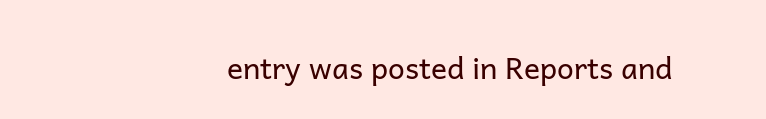entry was posted in Reports and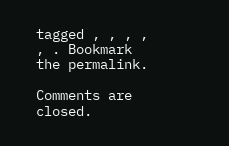tagged , , , , , . Bookmark the permalink.

Comments are closed.